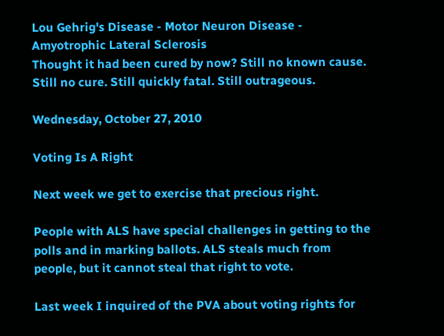Lou Gehrig's Disease - Motor Neuron Disease - Amyotrophic Lateral Sclerosis
Thought it had been cured by now? Still no known cause. Still no cure. Still quickly fatal. Still outrageous.

Wednesday, October 27, 2010

Voting Is A Right

Next week we get to exercise that precious right.

People with ALS have special challenges in getting to the polls and in marking ballots. ALS steals much from people, but it cannot steal that right to vote.

Last week I inquired of the PVA about voting rights for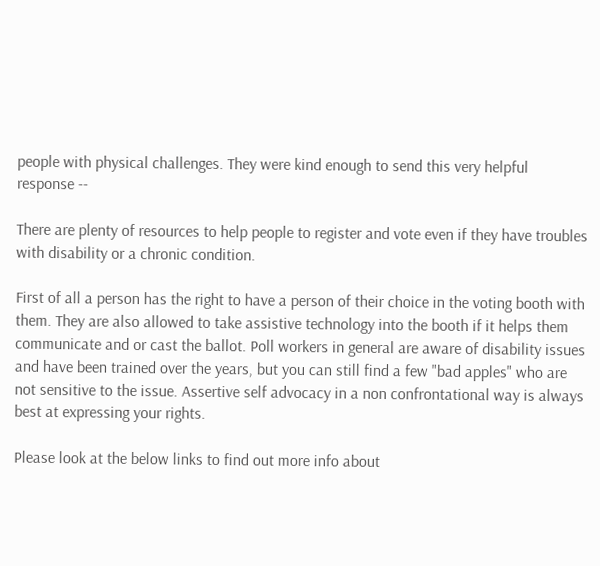people with physical challenges. They were kind enough to send this very helpful response --

There are plenty of resources to help people to register and vote even if they have troubles with disability or a chronic condition.

First of all a person has the right to have a person of their choice in the voting booth with them. They are also allowed to take assistive technology into the booth if it helps them communicate and or cast the ballot. Poll workers in general are aware of disability issues and have been trained over the years, but you can still find a few "bad apples" who are not sensitive to the issue. Assertive self advocacy in a non confrontational way is always best at expressing your rights.

Please look at the below links to find out more info about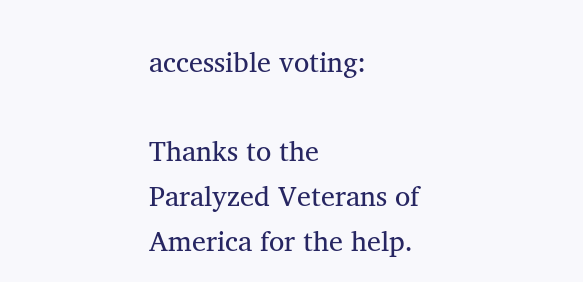accessible voting:

Thanks to the Paralyzed Veterans of America for the help.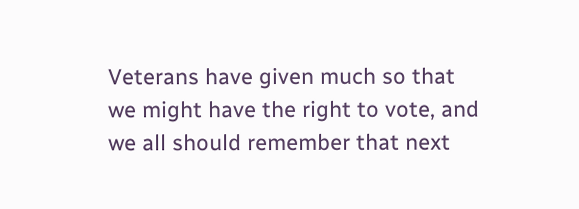Veterans have given much so that we might have the right to vote, and we all should remember that next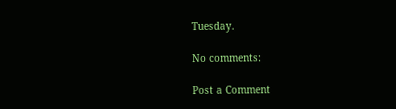Tuesday.

No comments:

Post a Comment